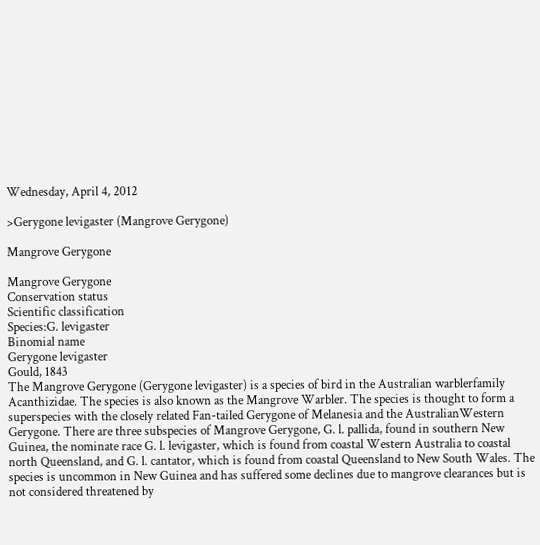Wednesday, April 4, 2012

>Gerygone levigaster (Mangrove Gerygone)

Mangrove Gerygone

Mangrove Gerygone
Conservation status
Scientific classification
Species:G. levigaster
Binomial name
Gerygone levigaster
Gould, 1843
The Mangrove Gerygone (Gerygone levigaster) is a species of bird in the Australian warblerfamily Acanthizidae. The species is also known as the Mangrove Warbler. The species is thought to form a superspecies with the closely related Fan-tailed Gerygone of Melanesia and the AustralianWestern Gerygone. There are three subspecies of Mangrove Gerygone, G. l. pallida, found in southern New Guinea, the nominate race G. l. levigaster, which is found from coastal Western Australia to coastal north Queensland, and G. l. cantator, which is found from coastal Queensland to New South Wales. The species is uncommon in New Guinea and has suffered some declines due to mangrove clearances but is not considered threatened by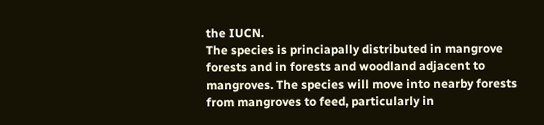the IUCN.
The species is princiapally distributed in mangrove forests and in forests and woodland adjacent to mangroves. The species will move into nearby forests from mangroves to feed, particularly in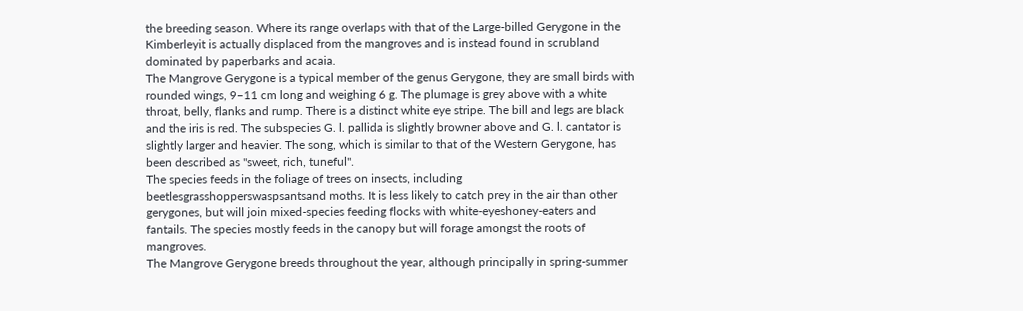the breeding season. Where its range overlaps with that of the Large-billed Gerygone in the Kimberleyit is actually displaced from the mangroves and is instead found in scrubland dominated by paperbarks and acaia.
The Mangrove Gerygone is a typical member of the genus Gerygone, they are small birds with rounded wings, 9–11 cm long and weighing 6 g. The plumage is grey above with a white throat, belly, flanks and rump. There is a distinct white eye stripe. The bill and legs are black and the iris is red. The subspecies G. l. pallida is slightly browner above and G. l. cantator is slightly larger and heavier. The song, which is similar to that of the Western Gerygone, has been described as "sweet, rich, tuneful".
The species feeds in the foliage of trees on insects, including beetlesgrasshopperswaspsantsand moths. It is less likely to catch prey in the air than other gerygones, but will join mixed-species feeding flocks with white-eyeshoney-eaters and fantails. The species mostly feeds in the canopy but will forage amongst the roots of mangroves.
The Mangrove Gerygone breeds throughout the year, although principally in spring-summer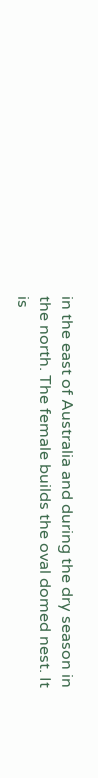in the east of Australia and during the dry season in the north. The female builds the oval domed nest. It is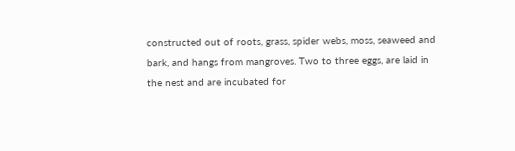constructed out of roots, grass, spider webs, moss, seaweed and bark, and hangs from mangroves. Two to three eggs, are laid in the nest and are incubated for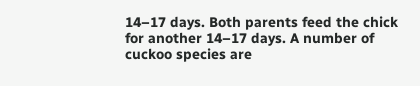14–17 days. Both parents feed the chick for another 14–17 days. A number of cuckoo species are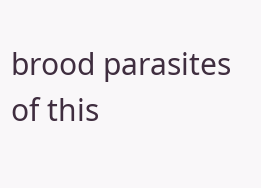brood parasites of this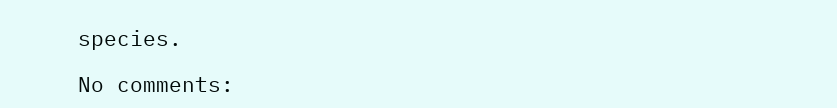species.

No comments: